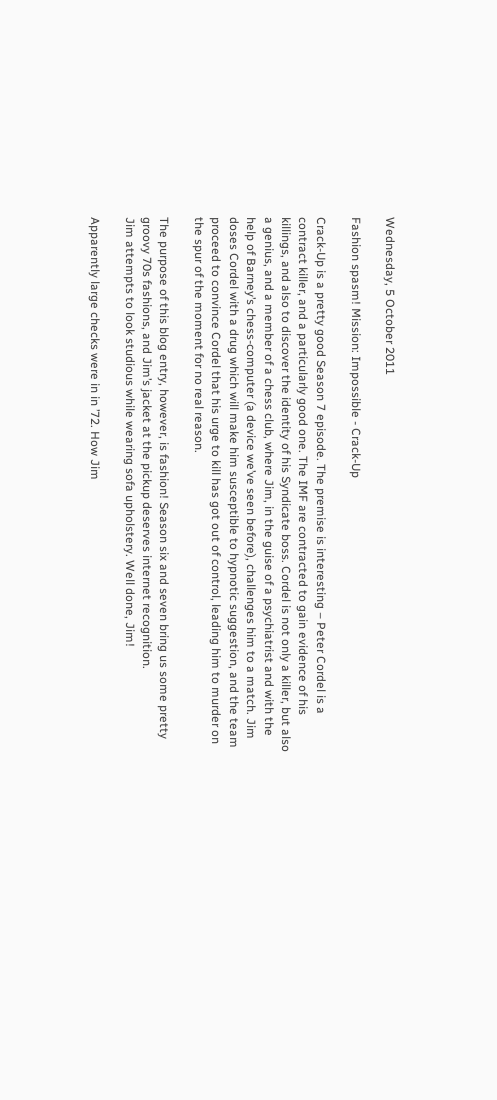Wednesday, 5 October 2011

Fashion spasm! Mission: Impossible - Crack-Up

Crack-Up is a pretty good Season 7 episode. The premise is interesting – Peter Cordel is a contract killer, and a particularly good one. The IMF are contracted to gain evidence of his killings, and also to discover the identity of his Syndicate boss. Cordel is not only a killer, but also a genius, and a member of a chess club, where Jim, in the guise of a psychiatrist and with the help of Barney’s chess-computer (a device we’ve seen before), challenges him to a match. Jim doses Cordel with a drug which will make him susceptible to hypnotic suggestion, and the team proceed to convince Cordel that his urge to kill has got out of control, leading him to murder on the spur of the moment for no real reason.

The purpose of this blog entry, however, is fashion! Season six and seven bring us some pretty groovy 70s fashions, and Jim’s jacket at the pickup deserves internet recognition.
Jim attempts to look studious while wearing sofa upholstery. Well done, Jim!

Apparently large checks were in in ’72. How Jim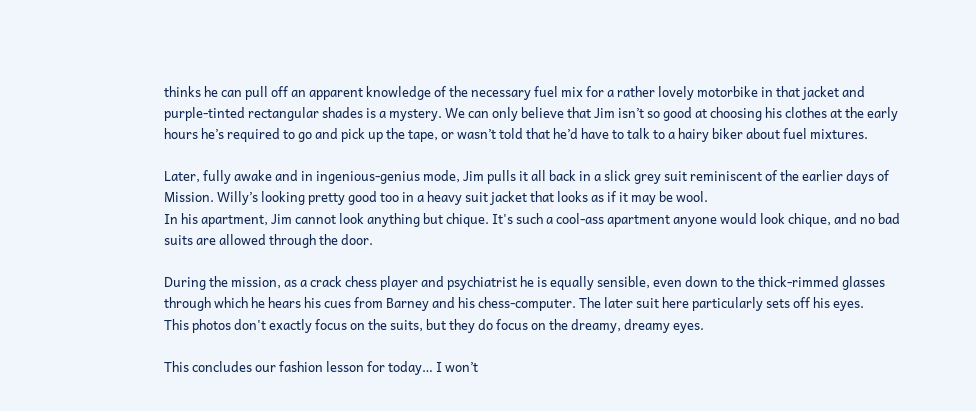thinks he can pull off an apparent knowledge of the necessary fuel mix for a rather lovely motorbike in that jacket and purple-tinted rectangular shades is a mystery. We can only believe that Jim isn’t so good at choosing his clothes at the early hours he’s required to go and pick up the tape, or wasn’t told that he’d have to talk to a hairy biker about fuel mixtures.

Later, fully awake and in ingenious-genius mode, Jim pulls it all back in a slick grey suit reminiscent of the earlier days of Mission. Willy’s looking pretty good too in a heavy suit jacket that looks as if it may be wool.
In his apartment, Jim cannot look anything but chique. It's such a cool-ass apartment anyone would look chique, and no bad suits are allowed through the door.

During the mission, as a crack chess player and psychiatrist he is equally sensible, even down to the thick-rimmed glasses through which he hears his cues from Barney and his chess-computer. The later suit here particularly sets off his eyes.
This photos don't exactly focus on the suits, but they do focus on the dreamy, dreamy eyes.

This concludes our fashion lesson for today… I won’t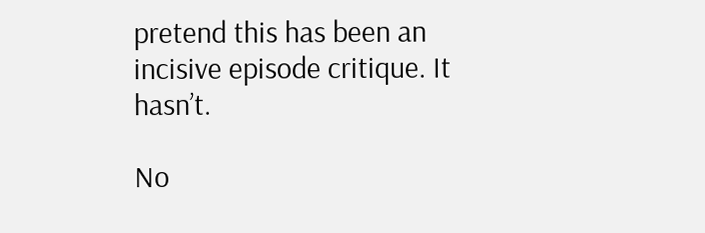pretend this has been an incisive episode critique. It hasn’t.

No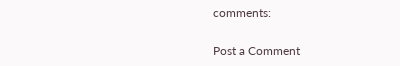comments:

Post a Comment